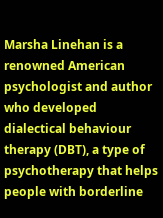Marsha Linehan is a renowned American psychologist and author who developed dialectical behaviour therapy (DBT), a type of psychotherapy that helps people with borderline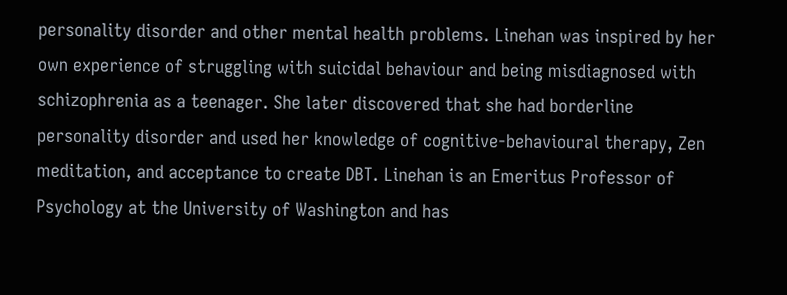personality disorder and other mental health problems. Linehan was inspired by her own experience of struggling with suicidal behaviour and being misdiagnosed with schizophrenia as a teenager. She later discovered that she had borderline personality disorder and used her knowledge of cognitive-behavioural therapy, Zen meditation, and acceptance to create DBT. Linehan is an Emeritus Professor of Psychology at the University of Washington and has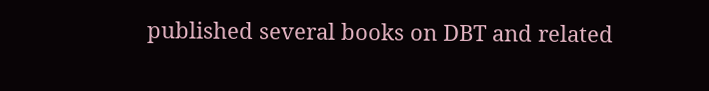published several books on DBT and related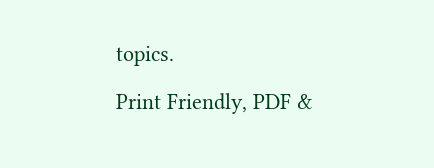topics.

Print Friendly, PDF &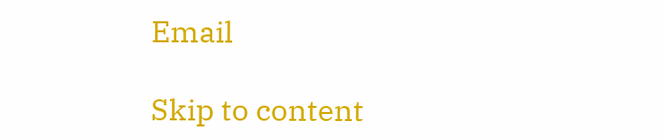Email

Skip to content